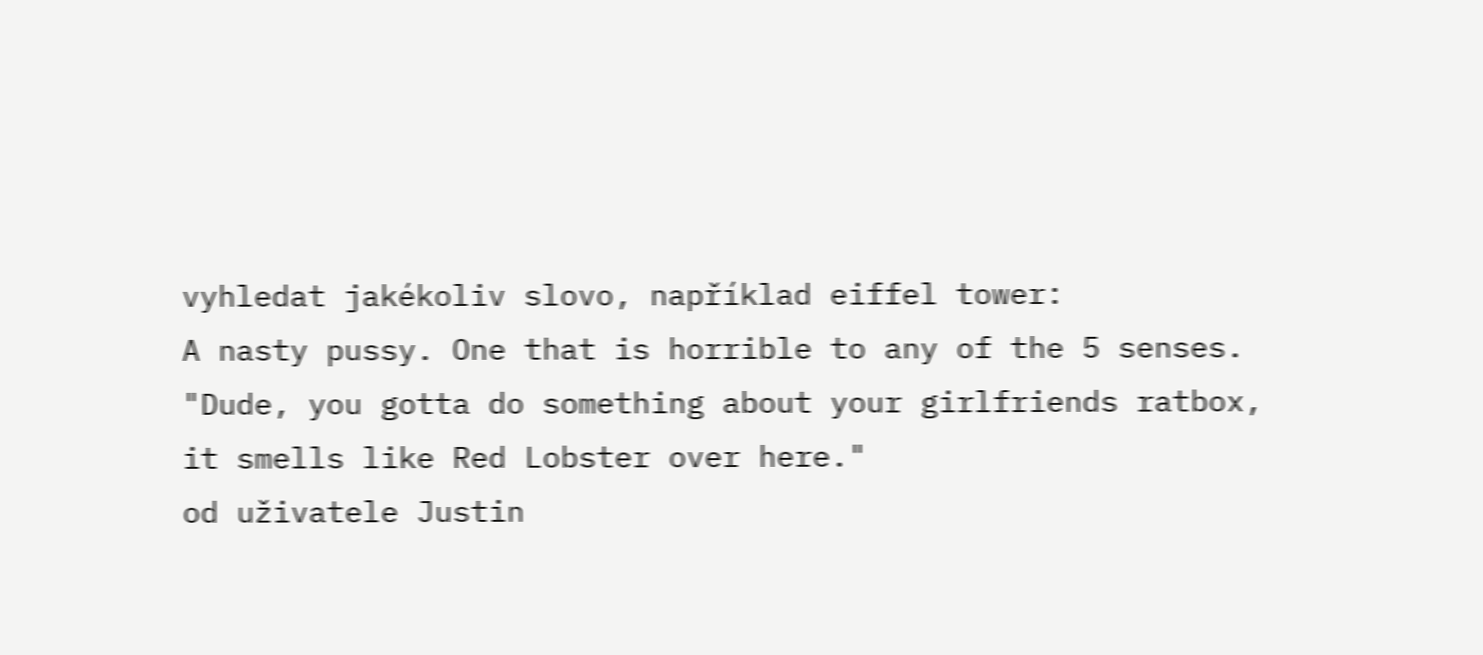vyhledat jakékoliv slovo, například eiffel tower:
A nasty pussy. One that is horrible to any of the 5 senses.
"Dude, you gotta do something about your girlfriends ratbox, it smells like Red Lobster over here."
od uživatele Justin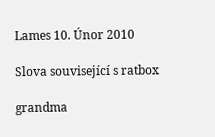Lames 10. Únor 2010

Slova související s ratbox

grandma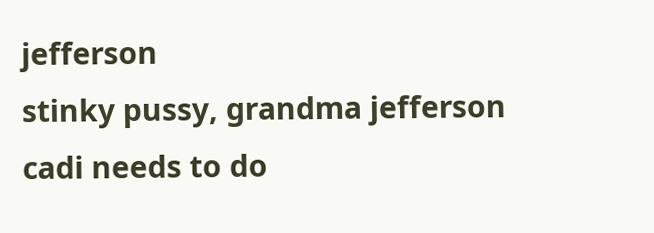jefferson
stinky pussy, grandma jefferson
cadi needs to do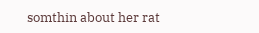somthin about her rat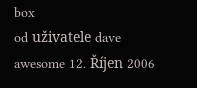box
od uživatele dave awesome 12. Říjen 2006